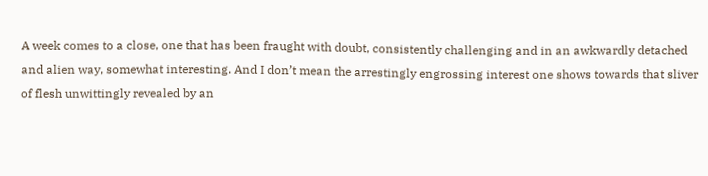A week comes to a close, one that has been fraught with doubt, consistently challenging and in an awkwardly detached and alien way, somewhat interesting. And I don’t mean the arrestingly engrossing interest one shows towards that sliver of flesh unwittingly revealed by an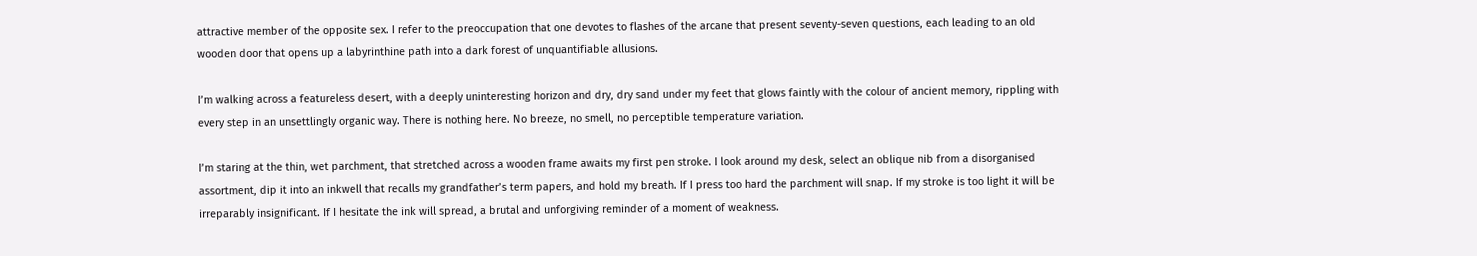attractive member of the opposite sex. I refer to the preoccupation that one devotes to flashes of the arcane that present seventy-seven questions, each leading to an old wooden door that opens up a labyrinthine path into a dark forest of unquantifiable allusions.

I’m walking across a featureless desert, with a deeply uninteresting horizon and dry, dry sand under my feet that glows faintly with the colour of ancient memory, rippling with every step in an unsettlingly organic way. There is nothing here. No breeze, no smell, no perceptible temperature variation.

I’m staring at the thin, wet parchment, that stretched across a wooden frame awaits my first pen stroke. I look around my desk, select an oblique nib from a disorganised assortment, dip it into an inkwell that recalls my grandfather’s term papers, and hold my breath. If I press too hard the parchment will snap. If my stroke is too light it will be irreparably insignificant. If I hesitate the ink will spread, a brutal and unforgiving reminder of a moment of weakness.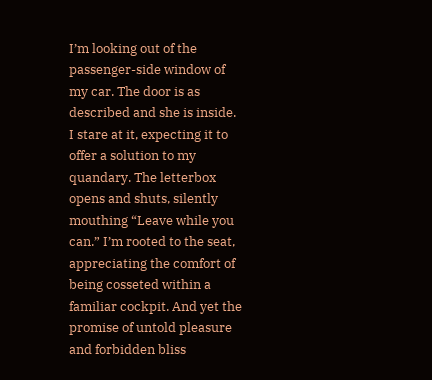I’m looking out of the passenger-side window of my car. The door is as described and she is inside. I stare at it, expecting it to offer a solution to my quandary. The letterbox opens and shuts, silently mouthing “Leave while you can.” I’m rooted to the seat, appreciating the comfort of being cosseted within a familiar cockpit. And yet the promise of untold pleasure and forbidden bliss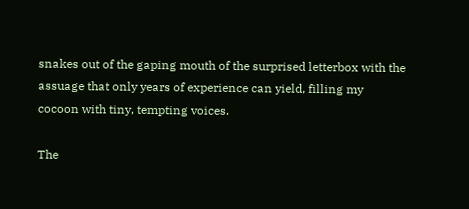snakes out of the gaping mouth of the surprised letterbox with the assuage that only years of experience can yield, filling my cocoon with tiny, tempting voices.

The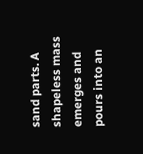sand parts. A shapeless mass emerges and pours into an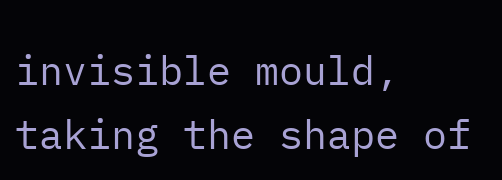invisible mould, taking the shape of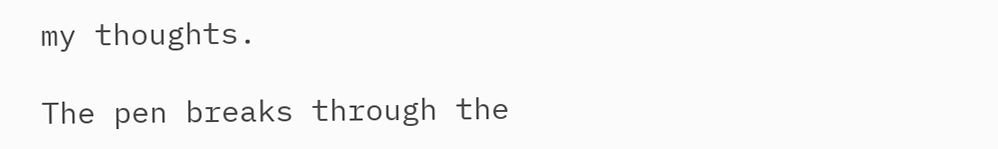my thoughts.

The pen breaks through the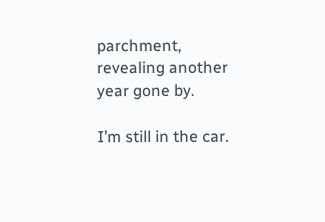parchment, revealing another year gone by.

I’m still in the car.